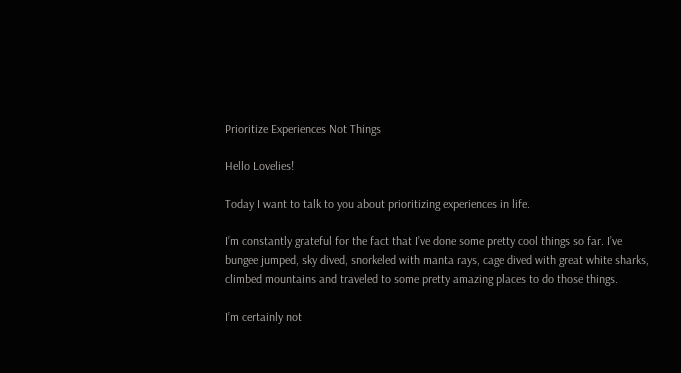Prioritize Experiences Not Things

Hello Lovelies!

Today I want to talk to you about prioritizing experiences in life.

I’m constantly grateful for the fact that I’ve done some pretty cool things so far. I’ve bungee jumped, sky dived, snorkeled with manta rays, cage dived with great white sharks, climbed mountains and traveled to some pretty amazing places to do those things.

I’m certainly not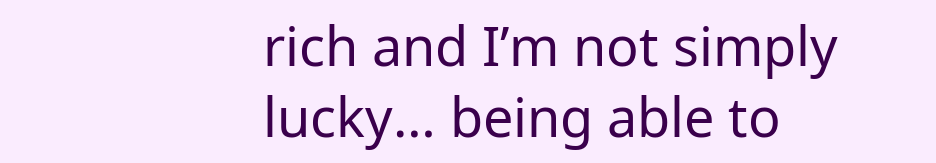rich and I’m not simply lucky… being able to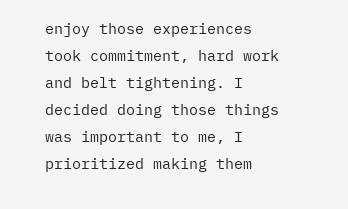enjoy those experiences took commitment, hard work and belt tightening. I decided doing those things was important to me, I prioritized making them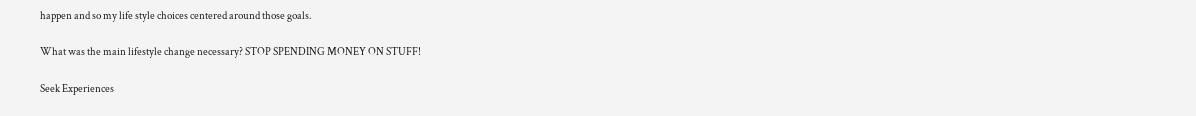happen and so my life style choices centered around those goals.

What was the main lifestyle change necessary? STOP SPENDING MONEY ON STUFF!

Seek Experiences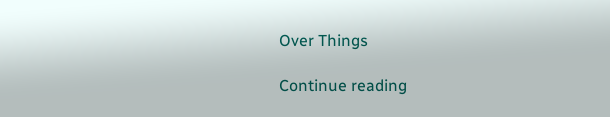Over Things

Continue reading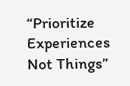“Prioritize Experiences Not Things”